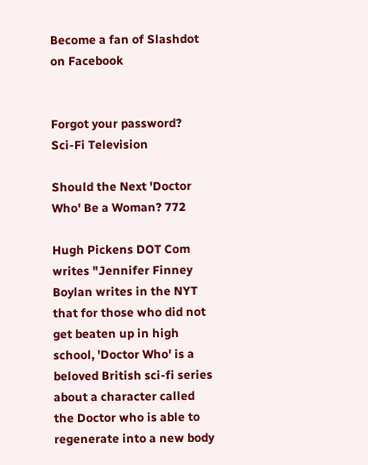Become a fan of Slashdot on Facebook


Forgot your password?
Sci-Fi Television

Should the Next 'Doctor Who' Be a Woman? 772

Hugh Pickens DOT Com writes "Jennifer Finney Boylan writes in the NYT that for those who did not get beaten up in high school, 'Doctor Who' is a beloved British sci-fi series about a character called the Doctor who is able to regenerate into a new body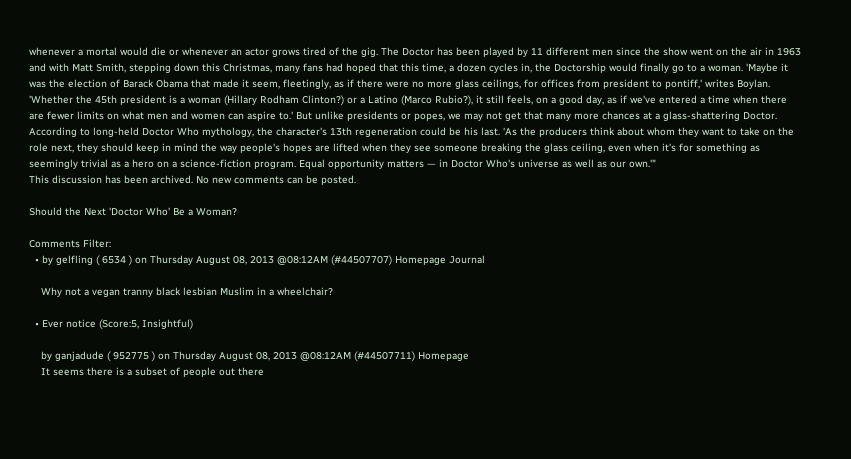whenever a mortal would die or whenever an actor grows tired of the gig. The Doctor has been played by 11 different men since the show went on the air in 1963 and with Matt Smith, stepping down this Christmas, many fans had hoped that this time, a dozen cycles in, the Doctorship would finally go to a woman. 'Maybe it was the election of Barack Obama that made it seem, fleetingly, as if there were no more glass ceilings, for offices from president to pontiff,' writes Boylan. 'Whether the 45th president is a woman (Hillary Rodham Clinton?) or a Latino (Marco Rubio?), it still feels, on a good day, as if we've entered a time when there are fewer limits on what men and women can aspire to.' But unlike presidents or popes, we may not get that many more chances at a glass-shattering Doctor. According to long-held Doctor Who mythology, the character's 13th regeneration could be his last. 'As the producers think about whom they want to take on the role next, they should keep in mind the way people's hopes are lifted when they see someone breaking the glass ceiling, even when it's for something as seemingly trivial as a hero on a science-fiction program. Equal opportunity matters — in Doctor Who's universe as well as our own.'"
This discussion has been archived. No new comments can be posted.

Should the Next 'Doctor Who' Be a Woman?

Comments Filter:
  • by gelfling ( 6534 ) on Thursday August 08, 2013 @08:12AM (#44507707) Homepage Journal

    Why not a vegan tranny black lesbian Muslim in a wheelchair?

  • Ever notice (Score:5, Insightful)

    by ganjadude ( 952775 ) on Thursday August 08, 2013 @08:12AM (#44507711) Homepage
    It seems there is a subset of people out there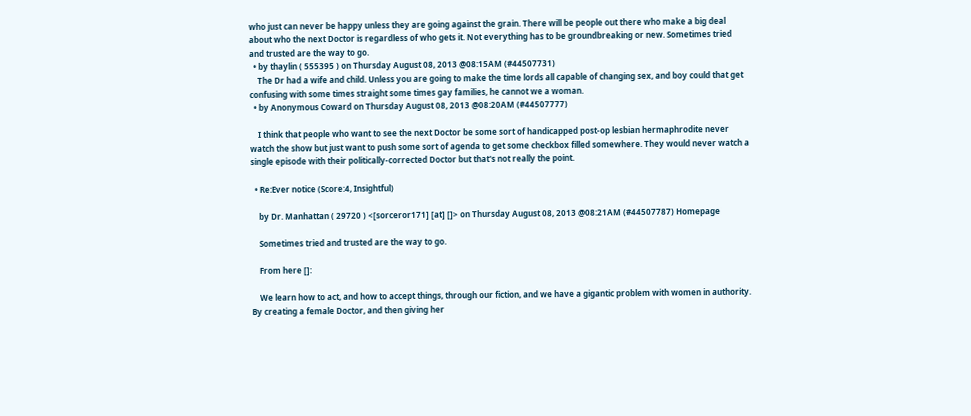who just can never be happy unless they are going against the grain. There will be people out there who make a big deal about who the next Doctor is regardless of who gets it. Not everything has to be groundbreaking or new. Sometimes tried and trusted are the way to go.
  • by thaylin ( 555395 ) on Thursday August 08, 2013 @08:15AM (#44507731)
    The Dr had a wife and child. Unless you are going to make the time lords all capable of changing sex, and boy could that get confusing with some times straight some times gay families, he cannot we a woman.
  • by Anonymous Coward on Thursday August 08, 2013 @08:20AM (#44507777)

    I think that people who want to see the next Doctor be some sort of handicapped post-op lesbian hermaphrodite never watch the show but just want to push some sort of agenda to get some checkbox filled somewhere. They would never watch a single episode with their politically-corrected Doctor but that's not really the point.

  • Re:Ever notice (Score:4, Insightful)

    by Dr. Manhattan ( 29720 ) <[sorceror171] [at] []> on Thursday August 08, 2013 @08:21AM (#44507787) Homepage

    Sometimes tried and trusted are the way to go.

    From here []:

    We learn how to act, and how to accept things, through our fiction, and we have a gigantic problem with women in authority. By creating a female Doctor, and then giving her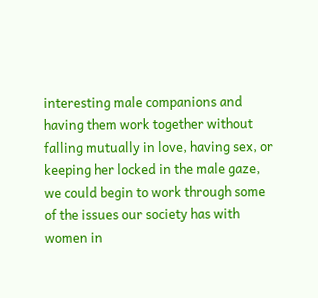interesting male companions and having them work together without falling mutually in love, having sex, or keeping her locked in the male gaze, we could begin to work through some of the issues our society has with women in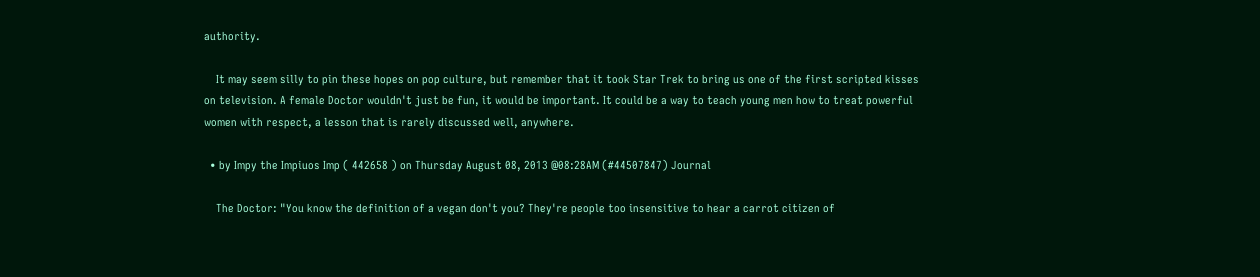authority.

    It may seem silly to pin these hopes on pop culture, but remember that it took Star Trek to bring us one of the first scripted kisses on television. A female Doctor wouldn't just be fun, it would be important. It could be a way to teach young men how to treat powerful women with respect, a lesson that is rarely discussed well, anywhere.

  • by Impy the Impiuos Imp ( 442658 ) on Thursday August 08, 2013 @08:28AM (#44507847) Journal

    The Doctor: "You know the definition of a vegan don't you? They're people too insensitive to hear a carrot citizen of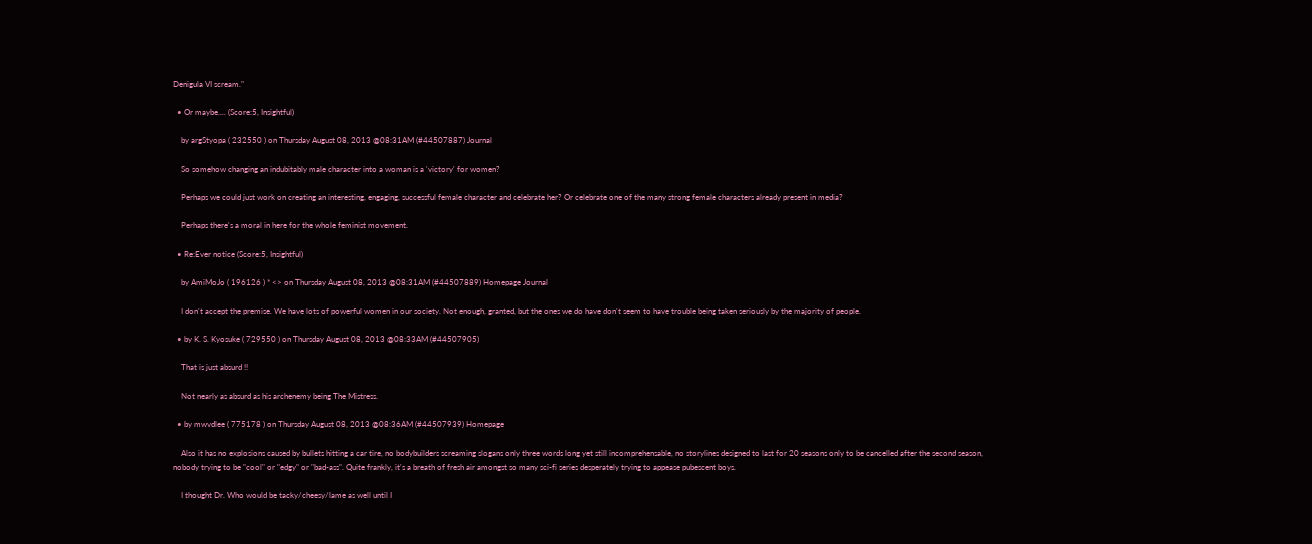Denigula VI scream."

  • Or maybe.... (Score:5, Insightful)

    by argStyopa ( 232550 ) on Thursday August 08, 2013 @08:31AM (#44507887) Journal

    So somehow changing an indubitably male character into a woman is a 'victory' for women?

    Perhaps we could just work on creating an interesting, engaging, successful female character and celebrate her? Or celebrate one of the many strong female characters already present in media?

    Perhaps there's a moral in here for the whole feminist movement.

  • Re:Ever notice (Score:5, Insightful)

    by AmiMoJo ( 196126 ) * <> on Thursday August 08, 2013 @08:31AM (#44507889) Homepage Journal

    I don't accept the premise. We have lots of powerful women in our society. Not enough, granted, but the ones we do have don't seem to have trouble being taken seriously by the majority of people.

  • by K. S. Kyosuke ( 729550 ) on Thursday August 08, 2013 @08:33AM (#44507905)

    That is just absurd !!

    Not nearly as absurd as his archenemy being The Mistress.

  • by mwvdlee ( 775178 ) on Thursday August 08, 2013 @08:36AM (#44507939) Homepage

    Also it has no explosions caused by bullets hitting a car tire, no bodybuilders screaming slogans only three words long yet still incomprehensable, no storylines designed to last for 20 seasons only to be cancelled after the second season, nobody trying to be "cool" or "edgy" or "bad-ass". Quite frankly, it's a breath of fresh air amongst so many sci-fi series desperately trying to appease pubescent boys.

    I thought Dr. Who would be tacky/cheesy/lame as well until I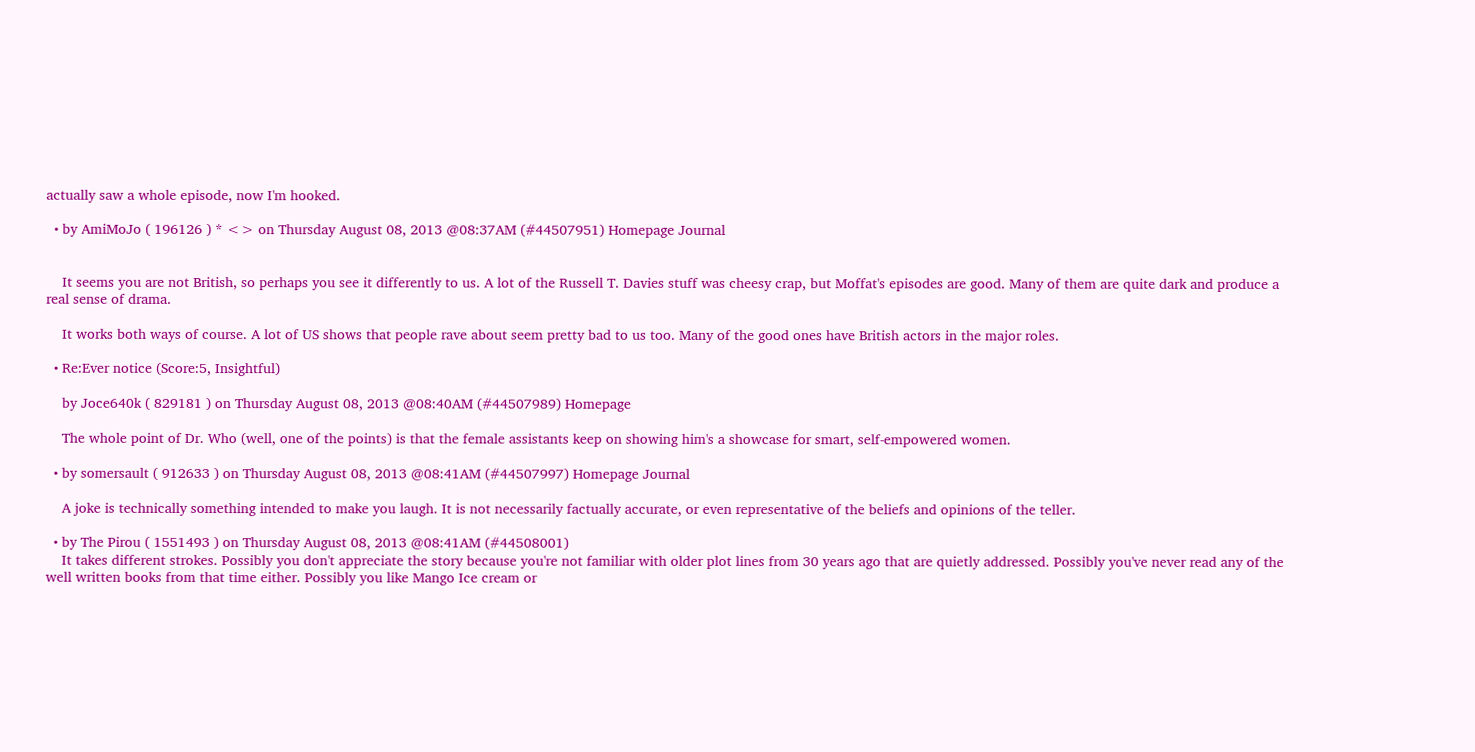actually saw a whole episode, now I'm hooked.

  • by AmiMoJo ( 196126 ) * <> on Thursday August 08, 2013 @08:37AM (#44507951) Homepage Journal


    It seems you are not British, so perhaps you see it differently to us. A lot of the Russell T. Davies stuff was cheesy crap, but Moffat's episodes are good. Many of them are quite dark and produce a real sense of drama.

    It works both ways of course. A lot of US shows that people rave about seem pretty bad to us too. Many of the good ones have British actors in the major roles.

  • Re:Ever notice (Score:5, Insightful)

    by Joce640k ( 829181 ) on Thursday August 08, 2013 @08:40AM (#44507989) Homepage

    The whole point of Dr. Who (well, one of the points) is that the female assistants keep on showing him's a showcase for smart, self-empowered women.

  • by somersault ( 912633 ) on Thursday August 08, 2013 @08:41AM (#44507997) Homepage Journal

    A joke is technically something intended to make you laugh. It is not necessarily factually accurate, or even representative of the beliefs and opinions of the teller.

  • by The Pirou ( 1551493 ) on Thursday August 08, 2013 @08:41AM (#44508001)
    It takes different strokes. Possibly you don't appreciate the story because you're not familiar with older plot lines from 30 years ago that are quietly addressed. Possibly you've never read any of the well written books from that time either. Possibly you like Mango Ice cream or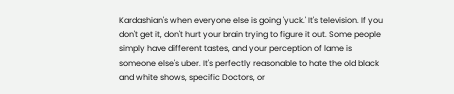Kardashian's when everyone else is going 'yuck.' It's television. If you don't get it, don't hurt your brain trying to figure it out. Some people simply have different tastes, and your perception of lame is someone else's uber. It's perfectly reasonable to hate the old black and white shows, specific Doctors, or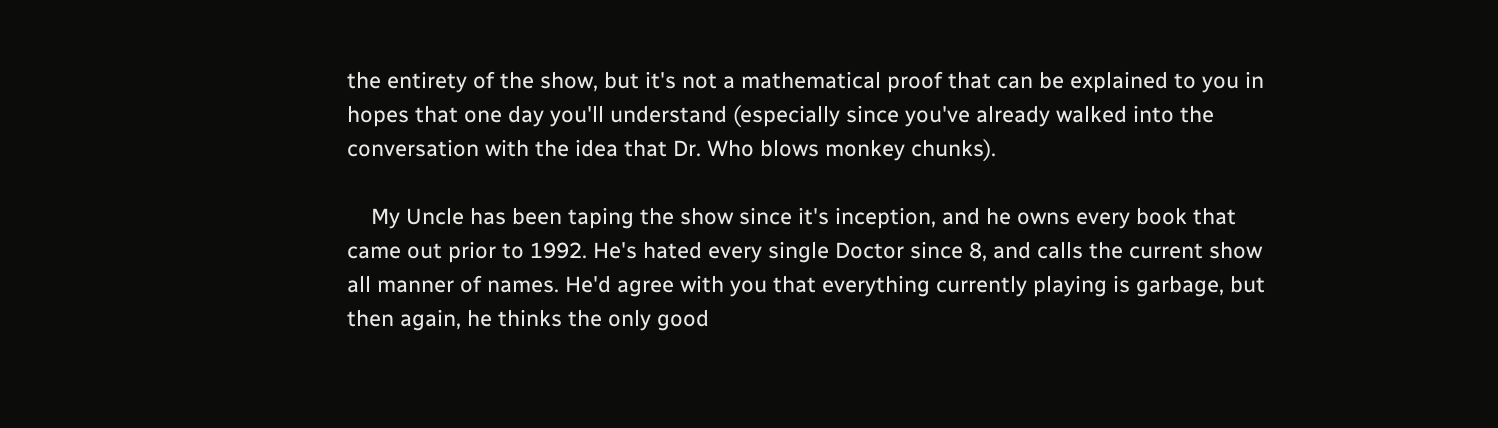the entirety of the show, but it's not a mathematical proof that can be explained to you in hopes that one day you'll understand (especially since you've already walked into the conversation with the idea that Dr. Who blows monkey chunks).

    My Uncle has been taping the show since it's inception, and he owns every book that came out prior to 1992. He's hated every single Doctor since 8, and calls the current show all manner of names. He'd agree with you that everything currently playing is garbage, but then again, he thinks the only good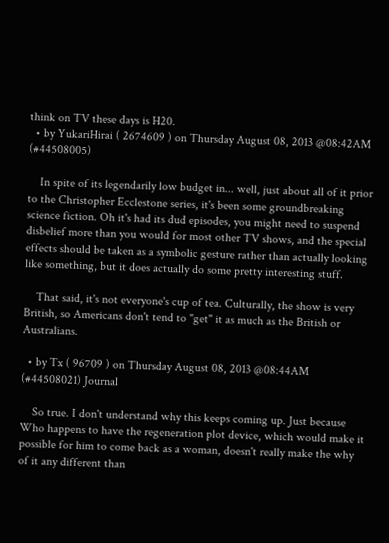think on TV these days is H20.
  • by YukariHirai ( 2674609 ) on Thursday August 08, 2013 @08:42AM (#44508005)

    In spite of its legendarily low budget in... well, just about all of it prior to the Christopher Ecclestone series, it's been some groundbreaking science fiction. Oh it's had its dud episodes, you might need to suspend disbelief more than you would for most other TV shows, and the special effects should be taken as a symbolic gesture rather than actually looking like something, but it does actually do some pretty interesting stuff.

    That said, it's not everyone's cup of tea. Culturally, the show is very British, so Americans don't tend to "get" it as much as the British or Australians.

  • by Tx ( 96709 ) on Thursday August 08, 2013 @08:44AM (#44508021) Journal

    So true. I don't understand why this keeps coming up. Just because Who happens to have the regeneration plot device, which would make it possible for him to come back as a woman, doesn't really make the why of it any different than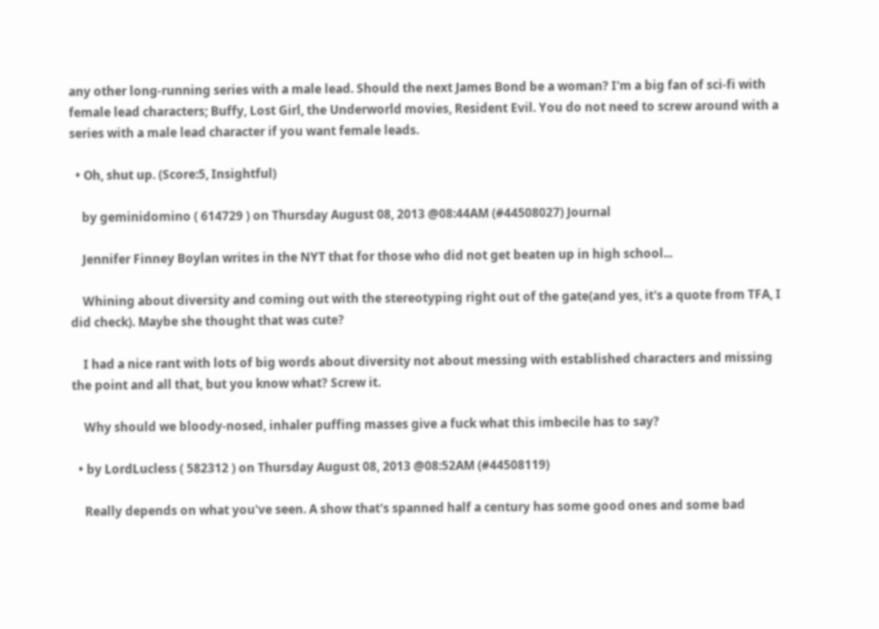any other long-running series with a male lead. Should the next James Bond be a woman? I'm a big fan of sci-fi with female lead characters; Buffy, Lost Girl, the Underworld movies, Resident Evil. You do not need to screw around with a series with a male lead character if you want female leads.

  • Oh, shut up. (Score:5, Insightful)

    by geminidomino ( 614729 ) on Thursday August 08, 2013 @08:44AM (#44508027) Journal

    Jennifer Finney Boylan writes in the NYT that for those who did not get beaten up in high school...

    Whining about diversity and coming out with the stereotyping right out of the gate(and yes, it's a quote from TFA, I did check). Maybe she thought that was cute?

    I had a nice rant with lots of big words about diversity not about messing with established characters and missing the point and all that, but you know what? Screw it.

    Why should we bloody-nosed, inhaler puffing masses give a fuck what this imbecile has to say?

  • by LordLucless ( 582312 ) on Thursday August 08, 2013 @08:52AM (#44508119)

    Really depends on what you've seen. A show that's spanned half a century has some good ones and some bad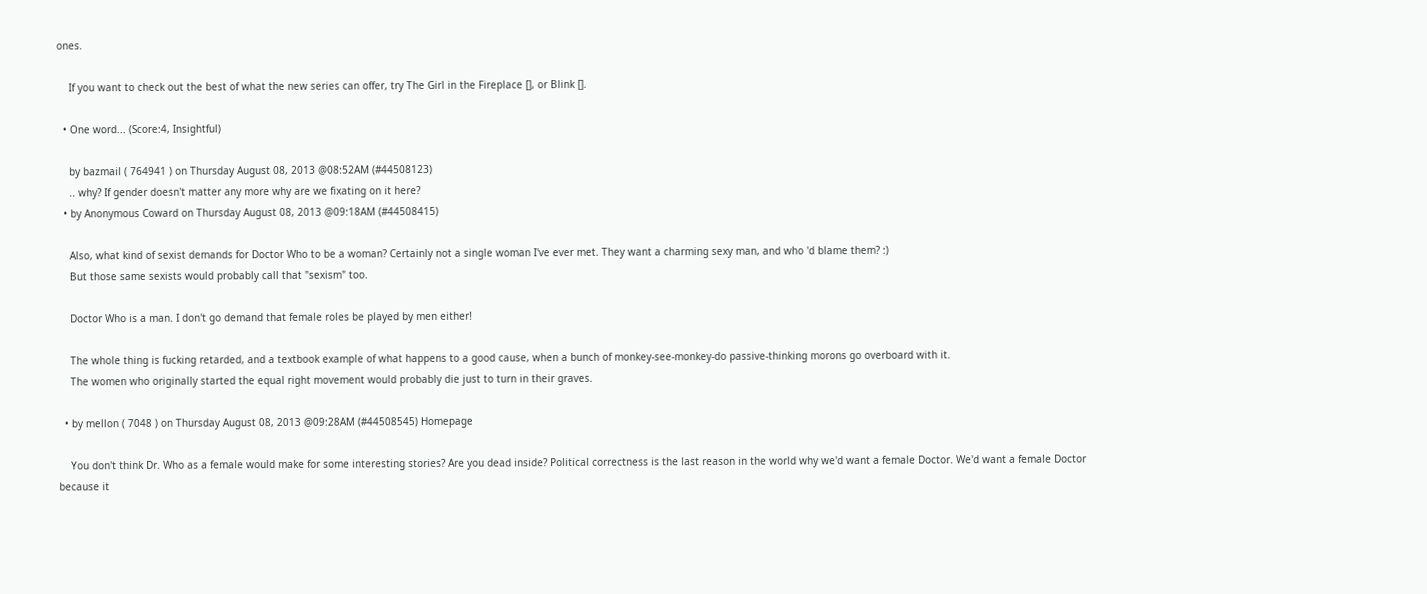ones.

    If you want to check out the best of what the new series can offer, try The Girl in the Fireplace [], or Blink [].

  • One word... (Score:4, Insightful)

    by bazmail ( 764941 ) on Thursday August 08, 2013 @08:52AM (#44508123)
    .. why? If gender doesn't matter any more why are we fixating on it here?
  • by Anonymous Coward on Thursday August 08, 2013 @09:18AM (#44508415)

    Also, what kind of sexist demands for Doctor Who to be a woman? Certainly not a single woman I've ever met. They want a charming sexy man, and who 'd blame them? :)
    But those same sexists would probably call that "sexism" too.

    Doctor Who is a man. I don't go demand that female roles be played by men either!

    The whole thing is fucking retarded, and a textbook example of what happens to a good cause, when a bunch of monkey-see-monkey-do passive-thinking morons go overboard with it.
    The women who originally started the equal right movement would probably die just to turn in their graves.

  • by mellon ( 7048 ) on Thursday August 08, 2013 @09:28AM (#44508545) Homepage

    You don't think Dr. Who as a female would make for some interesting stories? Are you dead inside? Political correctness is the last reason in the world why we'd want a female Doctor. We'd want a female Doctor because it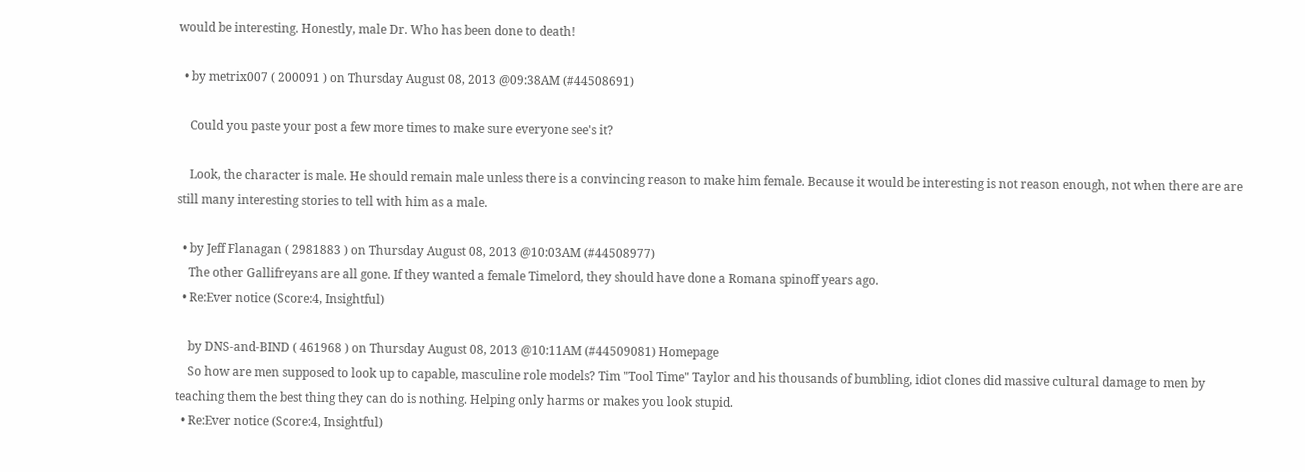would be interesting. Honestly, male Dr. Who has been done to death!

  • by metrix007 ( 200091 ) on Thursday August 08, 2013 @09:38AM (#44508691)

    Could you paste your post a few more times to make sure everyone see's it?

    Look, the character is male. He should remain male unless there is a convincing reason to make him female. Because it would be interesting is not reason enough, not when there are are still many interesting stories to tell with him as a male.

  • by Jeff Flanagan ( 2981883 ) on Thursday August 08, 2013 @10:03AM (#44508977)
    The other Gallifreyans are all gone. If they wanted a female Timelord, they should have done a Romana spinoff years ago.
  • Re:Ever notice (Score:4, Insightful)

    by DNS-and-BIND ( 461968 ) on Thursday August 08, 2013 @10:11AM (#44509081) Homepage
    So how are men supposed to look up to capable, masculine role models? Tim "Tool Time" Taylor and his thousands of bumbling, idiot clones did massive cultural damage to men by teaching them the best thing they can do is nothing. Helping only harms or makes you look stupid.
  • Re:Ever notice (Score:4, Insightful)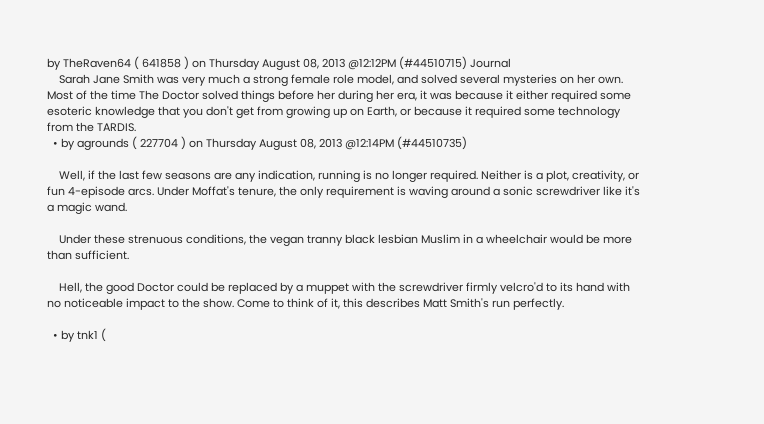by TheRaven64 ( 641858 ) on Thursday August 08, 2013 @12:12PM (#44510715) Journal
    Sarah Jane Smith was very much a strong female role model, and solved several mysteries on her own. Most of the time The Doctor solved things before her during her era, it was because it either required some esoteric knowledge that you don't get from growing up on Earth, or because it required some technology from the TARDIS.
  • by agrounds ( 227704 ) on Thursday August 08, 2013 @12:14PM (#44510735)

    Well, if the last few seasons are any indication, running is no longer required. Neither is a plot, creativity, or fun 4-episode arcs. Under Moffat's tenure, the only requirement is waving around a sonic screwdriver like it's a magic wand.

    Under these strenuous conditions, the vegan tranny black lesbian Muslim in a wheelchair would be more than sufficient.

    Hell, the good Doctor could be replaced by a muppet with the screwdriver firmly velcro'd to its hand with no noticeable impact to the show. Come to think of it, this describes Matt Smith's run perfectly.

  • by tnk1 (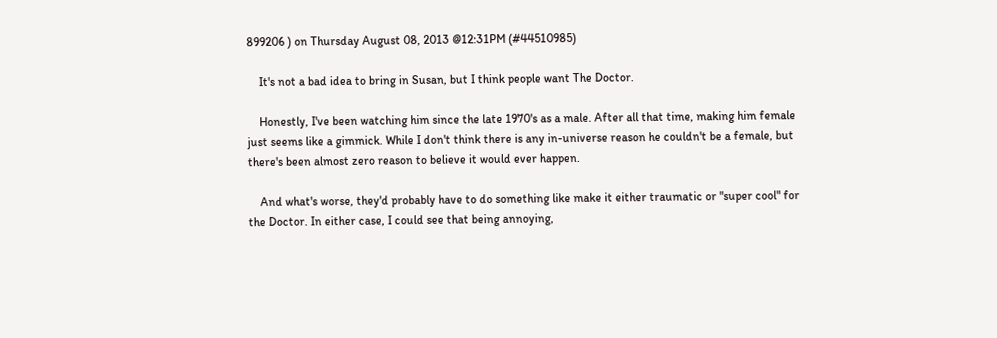899206 ) on Thursday August 08, 2013 @12:31PM (#44510985)

    It's not a bad idea to bring in Susan, but I think people want The Doctor.

    Honestly, I've been watching him since the late 1970's as a male. After all that time, making him female just seems like a gimmick. While I don't think there is any in-universe reason he couldn't be a female, but there's been almost zero reason to believe it would ever happen.

    And what's worse, they'd probably have to do something like make it either traumatic or "super cool" for the Doctor. In either case, I could see that being annoying,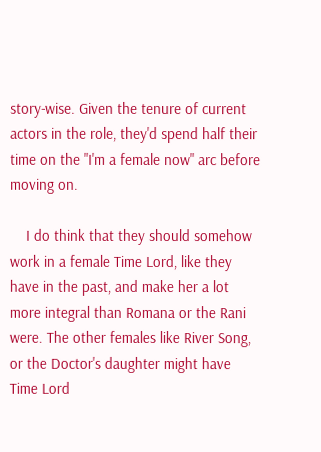story-wise. Given the tenure of current actors in the role, they'd spend half their time on the "I'm a female now" arc before moving on.

    I do think that they should somehow work in a female Time Lord, like they have in the past, and make her a lot more integral than Romana or the Rani were. The other females like River Song, or the Doctor's daughter might have Time Lord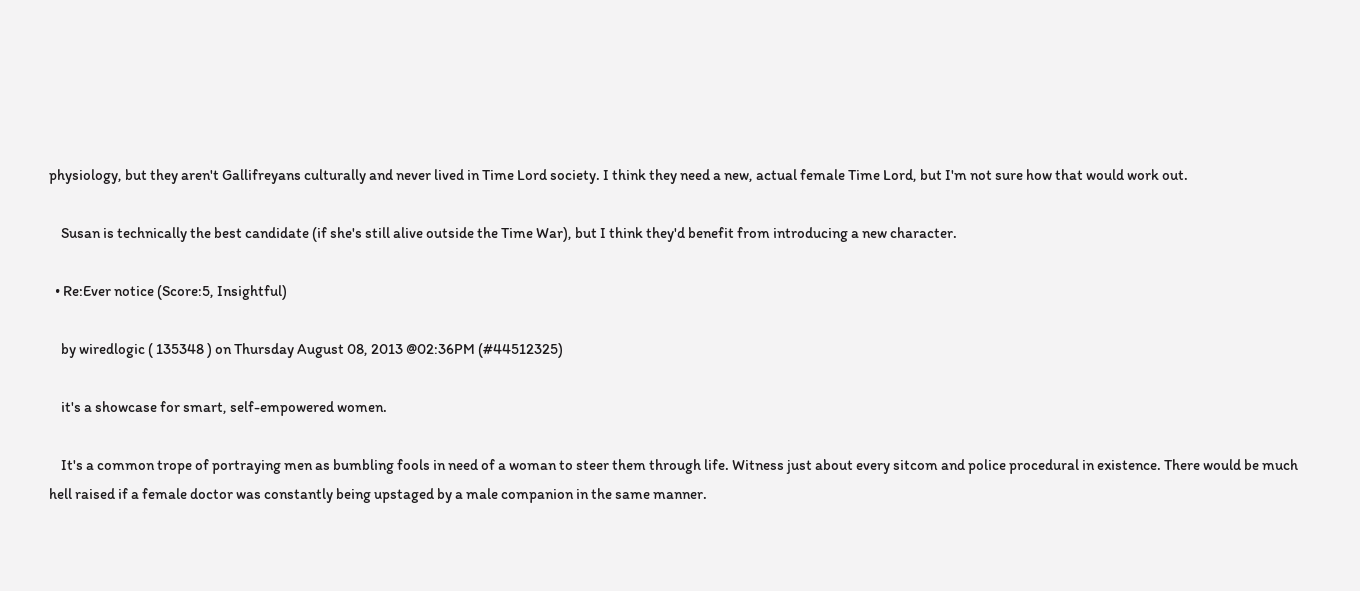physiology, but they aren't Gallifreyans culturally and never lived in Time Lord society. I think they need a new, actual female Time Lord, but I'm not sure how that would work out.

    Susan is technically the best candidate (if she's still alive outside the Time War), but I think they'd benefit from introducing a new character.

  • Re:Ever notice (Score:5, Insightful)

    by wiredlogic ( 135348 ) on Thursday August 08, 2013 @02:36PM (#44512325)

    it's a showcase for smart, self-empowered women.

    It's a common trope of portraying men as bumbling fools in need of a woman to steer them through life. Witness just about every sitcom and police procedural in existence. There would be much hell raised if a female doctor was constantly being upstaged by a male companion in the same manner.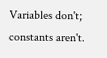Variables don't; constants aren't.